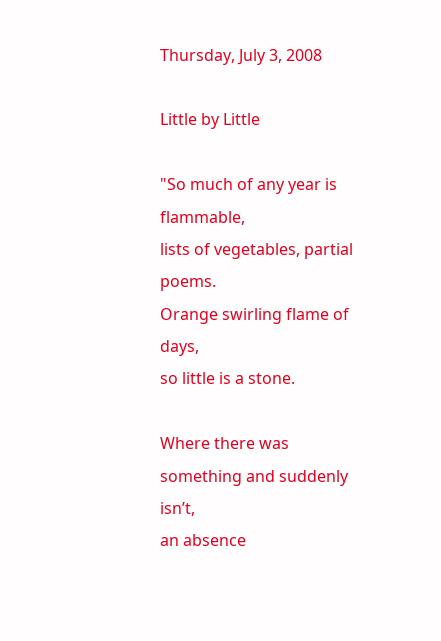Thursday, July 3, 2008

Little by Little

"So much of any year is flammable,
lists of vegetables, partial poems.
Orange swirling flame of days,
so little is a stone.

Where there was something and suddenly isn’t,
an absence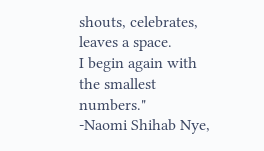shouts, celebrates, leaves a space.
I begin again with the smallest numbers."
-Naomi Shihab Nye,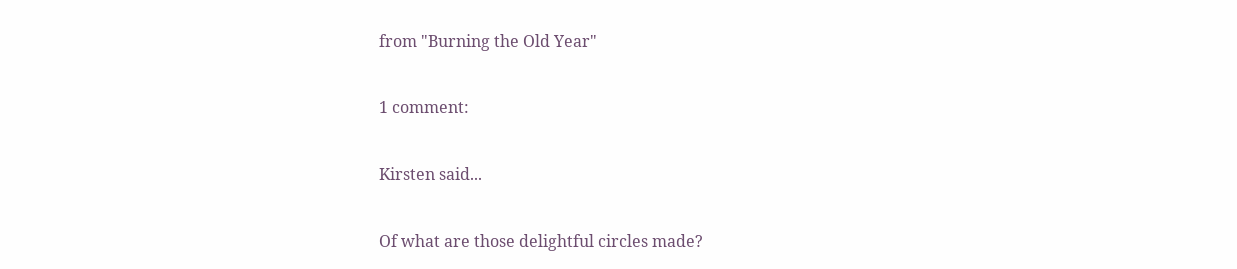from "Burning the Old Year"

1 comment:

Kirsten said...

Of what are those delightful circles made?